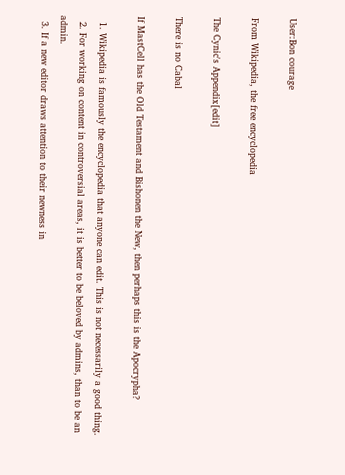User:Bon courage

From Wikipedia, the free encyclopedia

The Cynic's Appendix[edit]

There is no Cabal

If MastCell has the Old Testament and Bishonen the New, then perhaps this is the Apocrypha?

  1. Wikipedia is famously the encyclopedia that anyone can edit. This is not necessarily a good thing.
  2. For working on content in controversial areas, it is better to be beloved by admins, than to be an admin.
  3. If a new editor draws attention to their newness in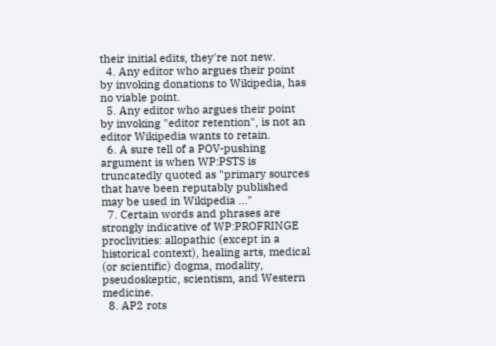their initial edits, they're not new.
  4. Any editor who argues their point by invoking donations to Wikipedia, has no viable point.
  5. Any editor who argues their point by invoking "editor retention", is not an editor Wikipedia wants to retain.
  6. A sure tell of a POV-pushing argument is when WP:PSTS is truncatedly quoted as "primary sources that have been reputably published may be used in Wikipedia ..."
  7. Certain words and phrases are strongly indicative of WP:PROFRINGE proclivities: allopathic (except in a historical context), healing arts, medical (or scientific) dogma, modality, pseudoskeptic, scientism, and Western medicine.
  8. AP2 rots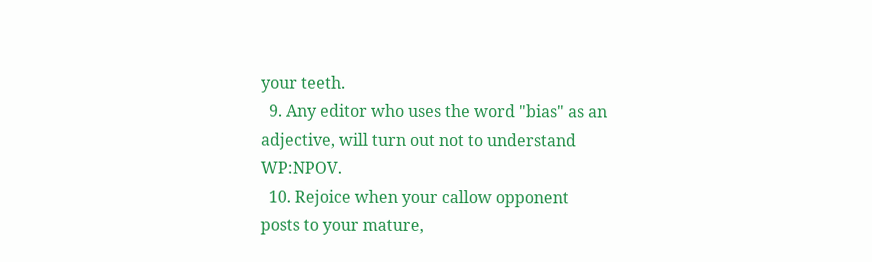your teeth.
  9. Any editor who uses the word "bias" as an adjective, will turn out not to understand WP:NPOV.
  10. Rejoice when your callow opponent posts to your mature,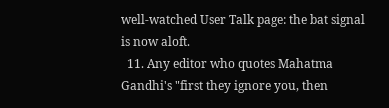well-watched User Talk page: the bat signal is now aloft.
  11. Any editor who quotes Mahatma Gandhi's "first they ignore you, then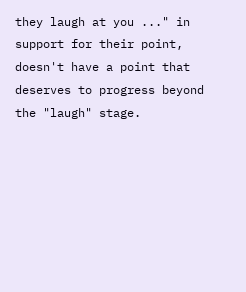they laugh at you ..." in support for their point, doesn't have a point that deserves to progress beyond the "laugh" stage.